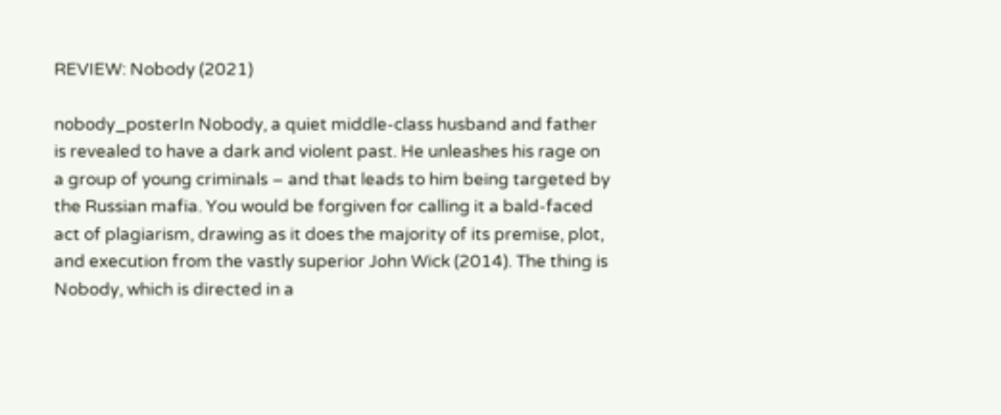REVIEW: Nobody (2021)

nobody_posterIn Nobody, a quiet middle-class husband and father is revealed to have a dark and violent past. He unleashes his rage on a group of young criminals – and that leads to him being targeted by the Russian mafia. You would be forgiven for calling it a bald-faced act of plagiarism, drawing as it does the majority of its premise, plot, and execution from the vastly superior John Wick (2014). The thing is Nobody, which is directed in a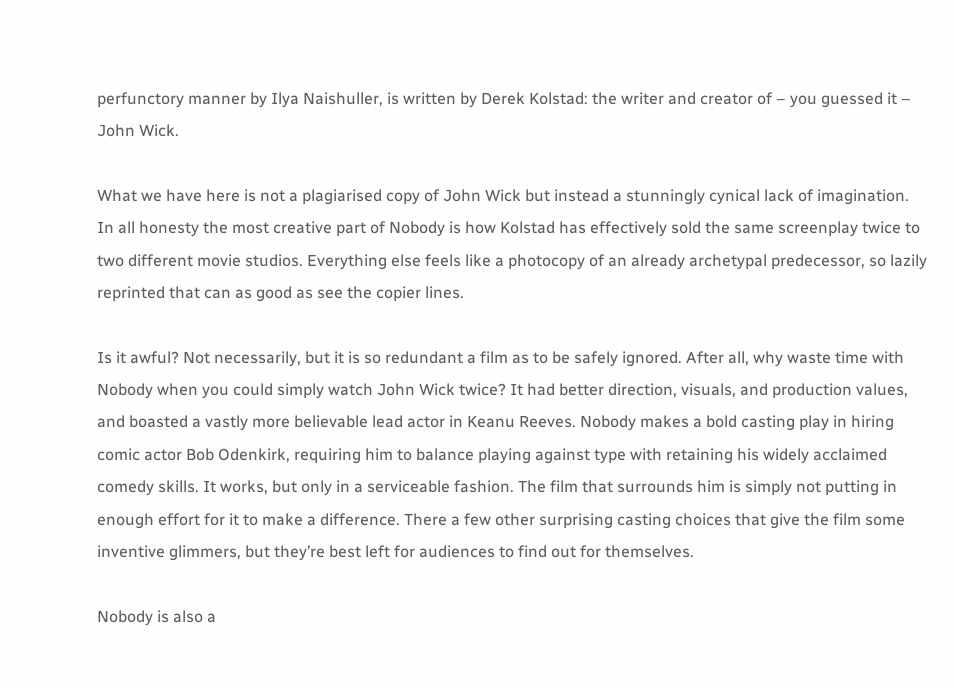perfunctory manner by Ilya Naishuller, is written by Derek Kolstad: the writer and creator of – you guessed it – John Wick.

What we have here is not a plagiarised copy of John Wick but instead a stunningly cynical lack of imagination. In all honesty the most creative part of Nobody is how Kolstad has effectively sold the same screenplay twice to two different movie studios. Everything else feels like a photocopy of an already archetypal predecessor, so lazily reprinted that can as good as see the copier lines.

Is it awful? Not necessarily, but it is so redundant a film as to be safely ignored. After all, why waste time with Nobody when you could simply watch John Wick twice? It had better direction, visuals, and production values, and boasted a vastly more believable lead actor in Keanu Reeves. Nobody makes a bold casting play in hiring comic actor Bob Odenkirk, requiring him to balance playing against type with retaining his widely acclaimed comedy skills. It works, but only in a serviceable fashion. The film that surrounds him is simply not putting in enough effort for it to make a difference. There a few other surprising casting choices that give the film some inventive glimmers, but they’re best left for audiences to find out for themselves.

Nobody is also a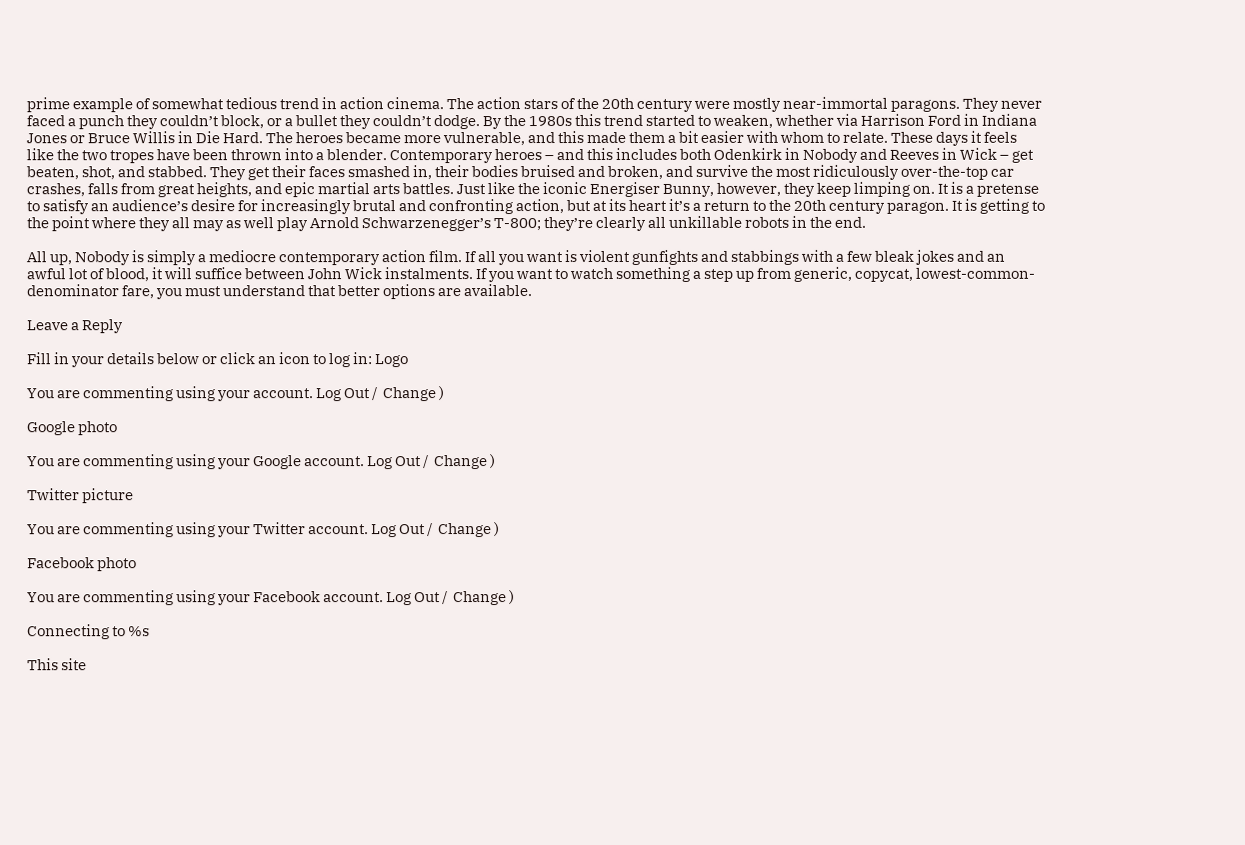prime example of somewhat tedious trend in action cinema. The action stars of the 20th century were mostly near-immortal paragons. They never faced a punch they couldn’t block, or a bullet they couldn’t dodge. By the 1980s this trend started to weaken, whether via Harrison Ford in Indiana Jones or Bruce Willis in Die Hard. The heroes became more vulnerable, and this made them a bit easier with whom to relate. These days it feels like the two tropes have been thrown into a blender. Contemporary heroes – and this includes both Odenkirk in Nobody and Reeves in Wick – get beaten, shot, and stabbed. They get their faces smashed in, their bodies bruised and broken, and survive the most ridiculously over-the-top car crashes, falls from great heights, and epic martial arts battles. Just like the iconic Energiser Bunny, however, they keep limping on. It is a pretense to satisfy an audience’s desire for increasingly brutal and confronting action, but at its heart it’s a return to the 20th century paragon. It is getting to the point where they all may as well play Arnold Schwarzenegger’s T-800; they’re clearly all unkillable robots in the end.

All up, Nobody is simply a mediocre contemporary action film. If all you want is violent gunfights and stabbings with a few bleak jokes and an awful lot of blood, it will suffice between John Wick instalments. If you want to watch something a step up from generic, copycat, lowest-common-denominator fare, you must understand that better options are available.

Leave a Reply

Fill in your details below or click an icon to log in: Logo

You are commenting using your account. Log Out /  Change )

Google photo

You are commenting using your Google account. Log Out /  Change )

Twitter picture

You are commenting using your Twitter account. Log Out /  Change )

Facebook photo

You are commenting using your Facebook account. Log Out /  Change )

Connecting to %s

This site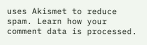uses Akismet to reduce spam. Learn how your comment data is processed.